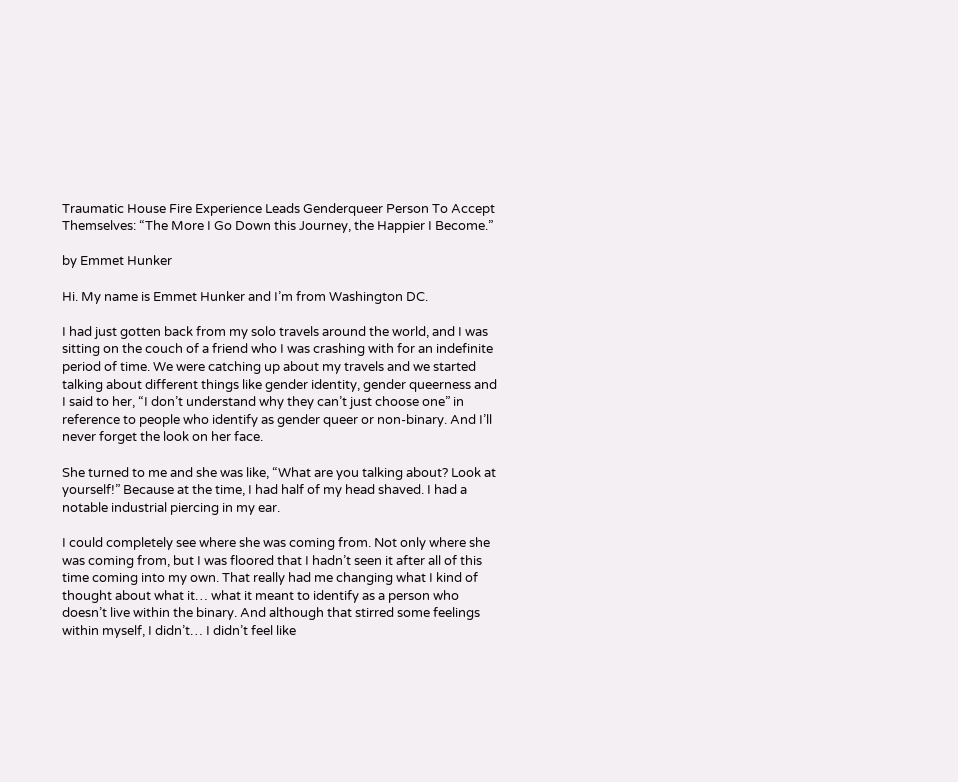Traumatic House Fire Experience Leads Genderqueer Person To Accept Themselves: “The More I Go Down this Journey, the Happier I Become.”

by Emmet Hunker

Hi. My name is Emmet Hunker and I’m from Washington DC.

I had just gotten back from my solo travels around the world, and I was sitting on the couch of a friend who I was crashing with for an indefinite period of time. We were catching up about my travels and we started talking about different things like gender identity, gender queerness and I said to her, “I don’t understand why they can’t just choose one” in reference to people who identify as gender queer or non-binary. And I’ll never forget the look on her face.

She turned to me and she was like, “What are you talking about? Look at yourself!” Because at the time, I had half of my head shaved. I had a notable industrial piercing in my ear.

I could completely see where she was coming from. Not only where she was coming from, but I was floored that I hadn’t seen it after all of this time coming into my own. That really had me changing what I kind of thought about what it… what it meant to identify as a person who doesn’t live within the binary. And although that stirred some feelings within myself, I didn’t… I didn’t feel like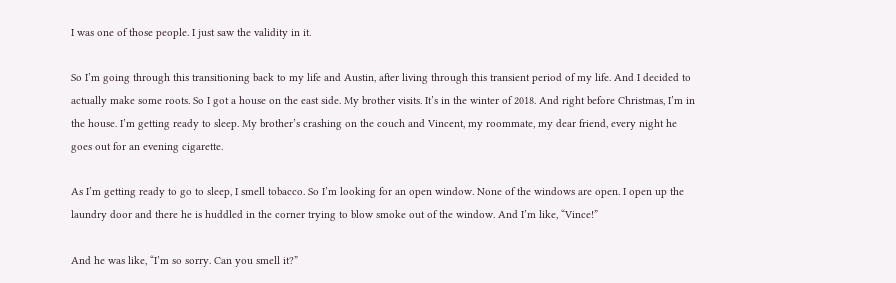I was one of those people. I just saw the validity in it.

So I’m going through this transitioning back to my life and Austin, after living through this transient period of my life. And I decided to actually make some roots. So I got a house on the east side. My brother visits. It’s in the winter of 2018. And right before Christmas, I’m in the house. I’m getting ready to sleep. My brother’s crashing on the couch and Vincent, my roommate, my dear friend, every night he goes out for an evening cigarette.

As I’m getting ready to go to sleep, I smell tobacco. So I’m looking for an open window. None of the windows are open. I open up the laundry door and there he is huddled in the corner trying to blow smoke out of the window. And I’m like, “Vince!”

And he was like, “I’m so sorry. Can you smell it?”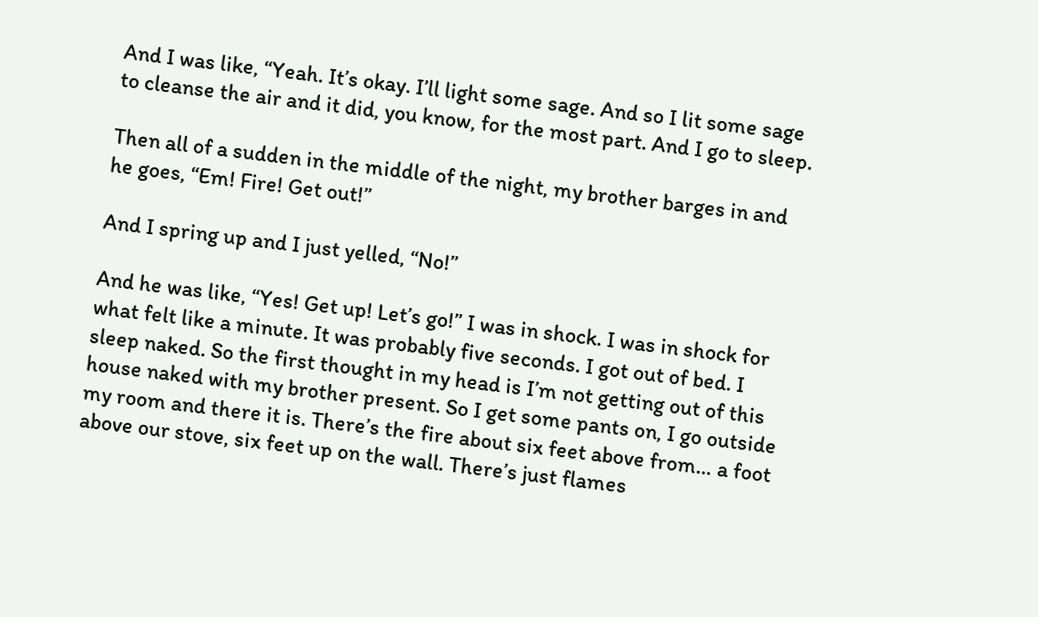And I was like, “Yeah. It’s okay. I’ll light some sage. And so I lit some sage to cleanse the air and it did, you know, for the most part. And I go to sleep.

Then all of a sudden in the middle of the night, my brother barges in and he goes, “Em! Fire! Get out!”

And I spring up and I just yelled, “No!”

And he was like, “Yes! Get up! Let’s go!” I was in shock. I was in shock for what felt like a minute. It was probably five seconds. I got out of bed. I sleep naked. So the first thought in my head is I’m not getting out of this house naked with my brother present. So I get some pants on, I go outside my room and there it is. There’s the fire about six feet above from… a foot above our stove, six feet up on the wall. There’s just flames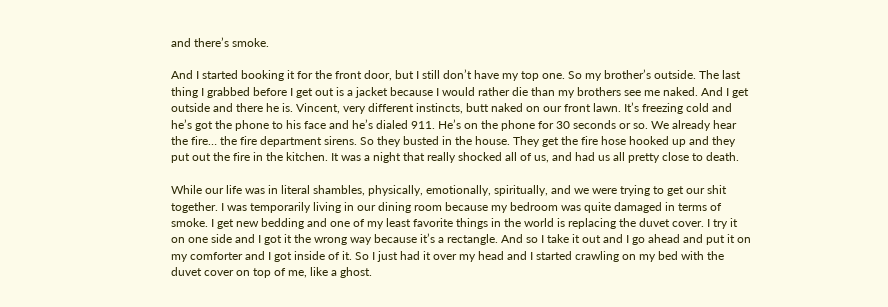and there’s smoke.

And I started booking it for the front door, but I still don’t have my top one. So my brother’s outside. The last thing I grabbed before I get out is a jacket because I would rather die than my brothers see me naked. And I get outside and there he is. Vincent, very different instincts, butt naked on our front lawn. It’s freezing cold and he’s got the phone to his face and he’s dialed 911. He’s on the phone for 30 seconds or so. We already hear the fire… the fire department sirens. So they busted in the house. They get the fire hose hooked up and they put out the fire in the kitchen. It was a night that really shocked all of us, and had us all pretty close to death.

While our life was in literal shambles, physically, emotionally, spiritually, and we were trying to get our shit together. I was temporarily living in our dining room because my bedroom was quite damaged in terms of smoke. I get new bedding and one of my least favorite things in the world is replacing the duvet cover. I try it on one side and I got it the wrong way because it’s a rectangle. And so I take it out and I go ahead and put it on my comforter and I got inside of it. So I just had it over my head and I started crawling on my bed with the duvet cover on top of me, like a ghost.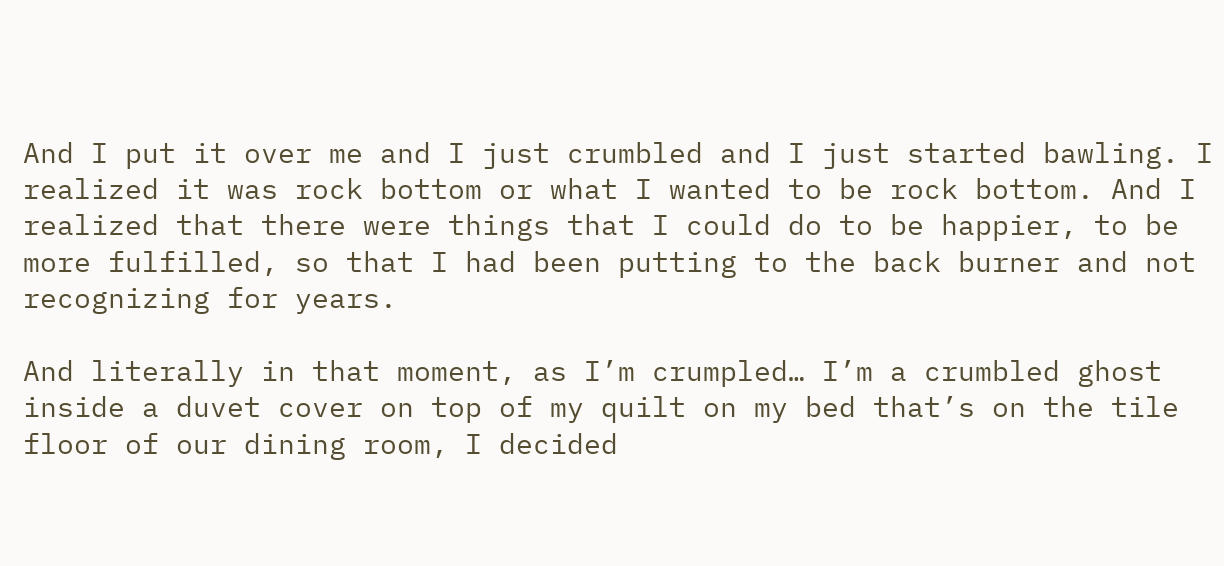And I put it over me and I just crumbled and I just started bawling. I realized it was rock bottom or what I wanted to be rock bottom. And I realized that there were things that I could do to be happier, to be more fulfilled, so that I had been putting to the back burner and not recognizing for years.

And literally in that moment, as I’m crumpled… I’m a crumbled ghost inside a duvet cover on top of my quilt on my bed that’s on the tile floor of our dining room, I decided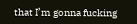that I’m gonna fucking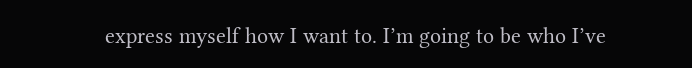express myself how I want to. I’m going to be who I’ve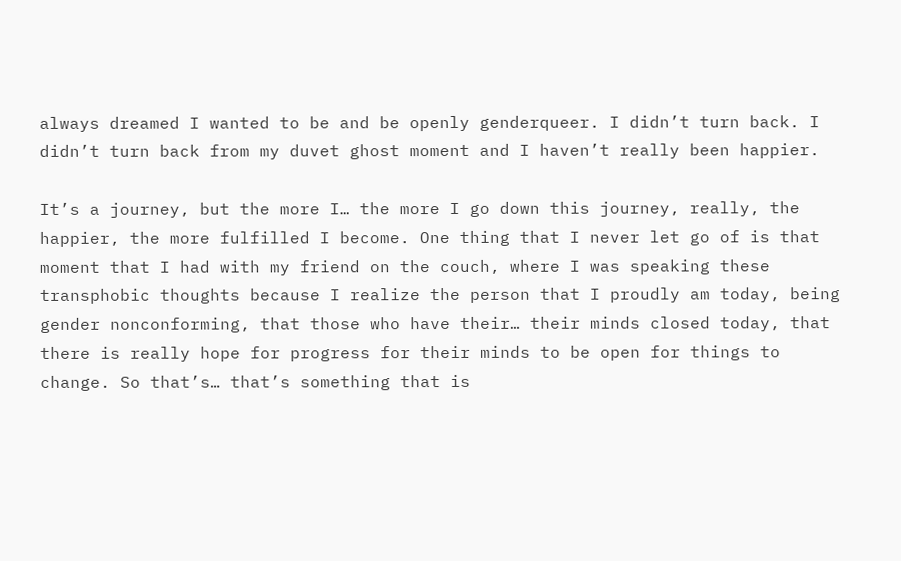always dreamed I wanted to be and be openly genderqueer. I didn’t turn back. I didn’t turn back from my duvet ghost moment and I haven’t really been happier.

It’s a journey, but the more I… the more I go down this journey, really, the happier, the more fulfilled I become. One thing that I never let go of is that moment that I had with my friend on the couch, where I was speaking these transphobic thoughts because I realize the person that I proudly am today, being gender nonconforming, that those who have their… their minds closed today, that there is really hope for progress for their minds to be open for things to change. So that’s… that’s something that is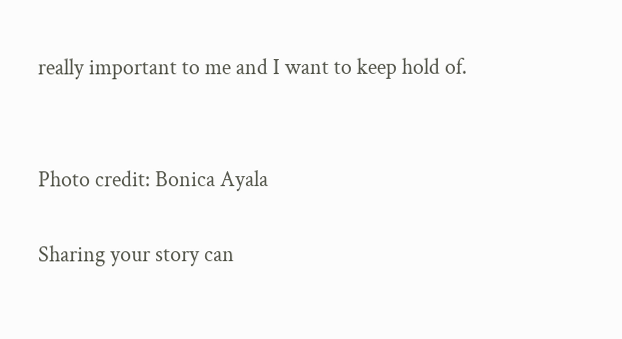really important to me and I want to keep hold of.


Photo credit: Bonica Ayala

Sharing your story can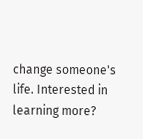change someone's life. Interested in learning more?